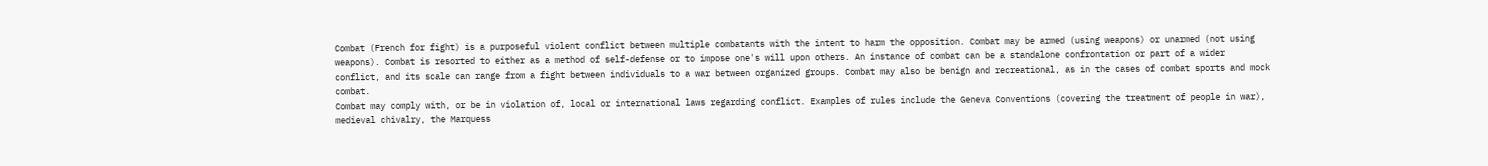Combat (French for fight) is a purposeful violent conflict between multiple combatants with the intent to harm the opposition. Combat may be armed (using weapons) or unarmed (not using weapons). Combat is resorted to either as a method of self-defense or to impose one's will upon others. An instance of combat can be a standalone confrontation or part of a wider conflict, and its scale can range from a fight between individuals to a war between organized groups. Combat may also be benign and recreational, as in the cases of combat sports and mock combat.
Combat may comply with, or be in violation of, local or international laws regarding conflict. Examples of rules include the Geneva Conventions (covering the treatment of people in war), medieval chivalry, the Marquess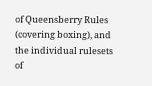of Queensberry Rules (covering boxing), and the individual rulesets of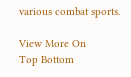various combat sports.

View More On
Top Bottom